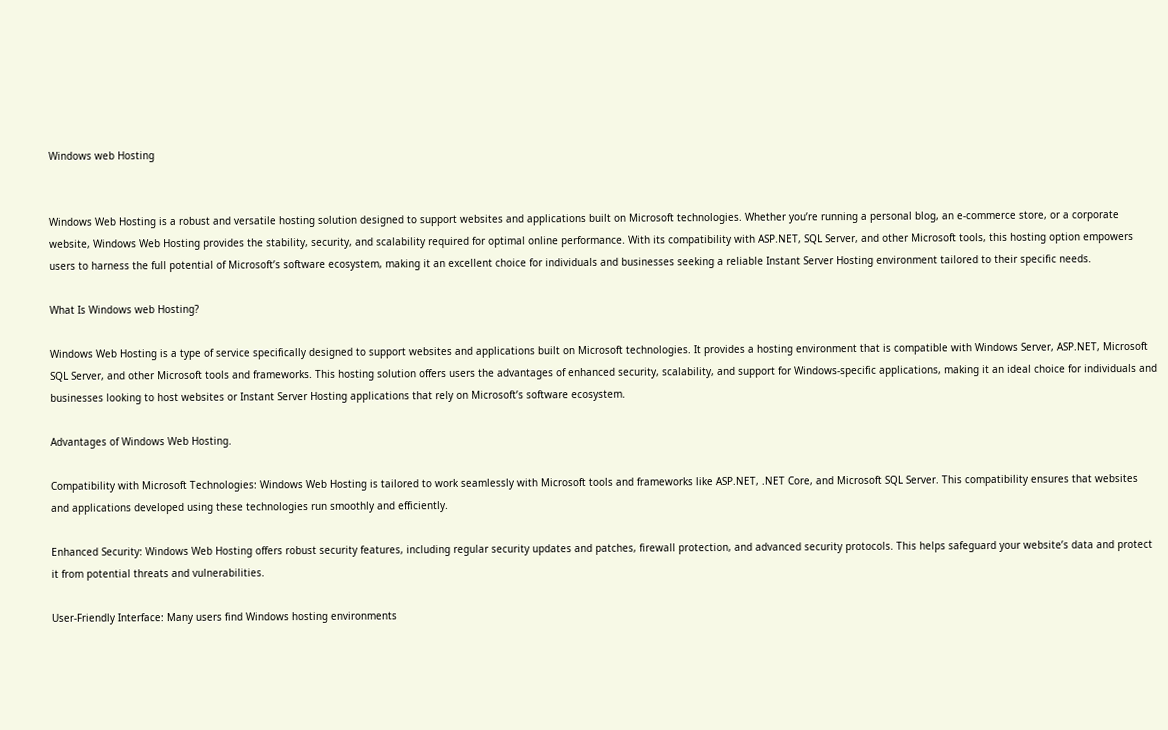Windows web Hosting


Windows Web Hosting is a robust and versatile hosting solution designed to support websites and applications built on Microsoft technologies. Whether you’re running a personal blog, an e-commerce store, or a corporate website, Windows Web Hosting provides the stability, security, and scalability required for optimal online performance. With its compatibility with ASP.NET, SQL Server, and other Microsoft tools, this hosting option empowers users to harness the full potential of Microsoft’s software ecosystem, making it an excellent choice for individuals and businesses seeking a reliable Instant Server Hosting environment tailored to their specific needs.

What Is Windows web Hosting?

Windows Web Hosting is a type of service specifically designed to support websites and applications built on Microsoft technologies. It provides a hosting environment that is compatible with Windows Server, ASP.NET, Microsoft SQL Server, and other Microsoft tools and frameworks. This hosting solution offers users the advantages of enhanced security, scalability, and support for Windows-specific applications, making it an ideal choice for individuals and businesses looking to host websites or Instant Server Hosting applications that rely on Microsoft’s software ecosystem.

Advantages of Windows Web Hosting.

Compatibility with Microsoft Technologies: Windows Web Hosting is tailored to work seamlessly with Microsoft tools and frameworks like ASP.NET, .NET Core, and Microsoft SQL Server. This compatibility ensures that websites and applications developed using these technologies run smoothly and efficiently.

Enhanced Security: Windows Web Hosting offers robust security features, including regular security updates and patches, firewall protection, and advanced security protocols. This helps safeguard your website’s data and protect it from potential threats and vulnerabilities.

User-Friendly Interface: Many users find Windows hosting environments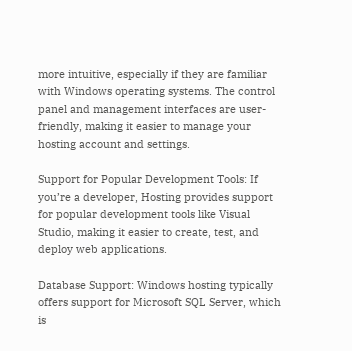more intuitive, especially if they are familiar with Windows operating systems. The control panel and management interfaces are user-friendly, making it easier to manage your hosting account and settings.

Support for Popular Development Tools: If you’re a developer, Hosting provides support for popular development tools like Visual Studio, making it easier to create, test, and deploy web applications.

Database Support: Windows hosting typically offers support for Microsoft SQL Server, which is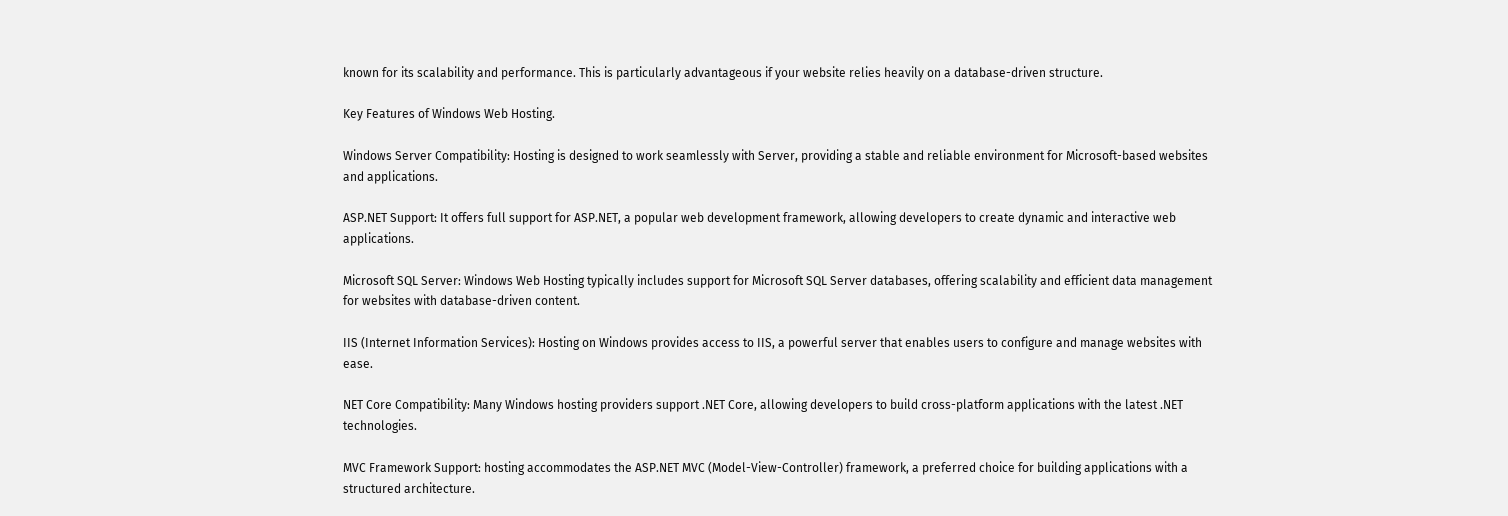known for its scalability and performance. This is particularly advantageous if your website relies heavily on a database-driven structure.

Key Features of Windows Web Hosting.

Windows Server Compatibility: Hosting is designed to work seamlessly with Server, providing a stable and reliable environment for Microsoft-based websites and applications.

ASP.NET Support: It offers full support for ASP.NET, a popular web development framework, allowing developers to create dynamic and interactive web applications.

Microsoft SQL Server: Windows Web Hosting typically includes support for Microsoft SQL Server databases, offering scalability and efficient data management for websites with database-driven content.

IIS (Internet Information Services): Hosting on Windows provides access to IIS, a powerful server that enables users to configure and manage websites with ease.

NET Core Compatibility: Many Windows hosting providers support .NET Core, allowing developers to build cross-platform applications with the latest .NET technologies.

MVC Framework Support: hosting accommodates the ASP.NET MVC (Model-View-Controller) framework, a preferred choice for building applications with a structured architecture.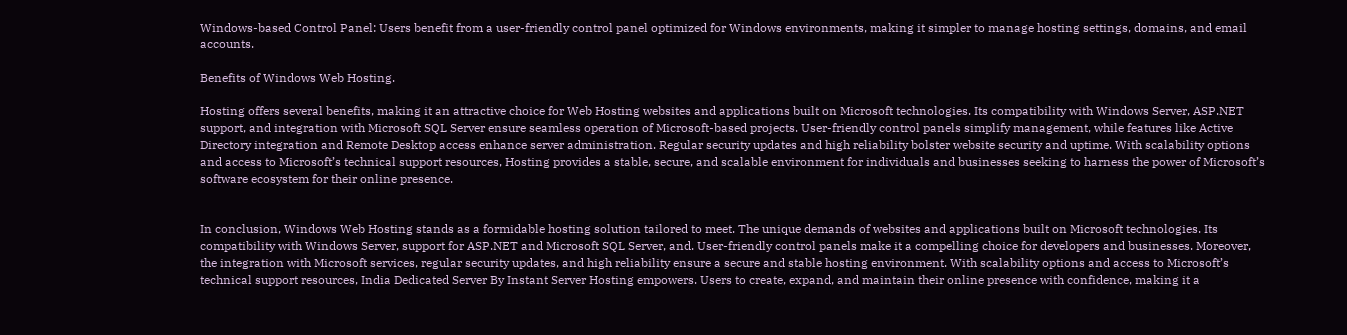Windows-based Control Panel: Users benefit from a user-friendly control panel optimized for Windows environments, making it simpler to manage hosting settings, domains, and email accounts.

Benefits of Windows Web Hosting.

Hosting offers several benefits, making it an attractive choice for Web Hosting websites and applications built on Microsoft technologies. Its compatibility with Windows Server, ASP.NET support, and integration with Microsoft SQL Server ensure seamless operation of Microsoft-based projects. User-friendly control panels simplify management, while features like Active Directory integration and Remote Desktop access enhance server administration. Regular security updates and high reliability bolster website security and uptime. With scalability options and access to Microsoft’s technical support resources, Hosting provides a stable, secure, and scalable environment for individuals and businesses seeking to harness the power of Microsoft’s software ecosystem for their online presence.


In conclusion, Windows Web Hosting stands as a formidable hosting solution tailored to meet. The unique demands of websites and applications built on Microsoft technologies. Its compatibility with Windows Server, support for ASP.NET and Microsoft SQL Server, and. User-friendly control panels make it a compelling choice for developers and businesses. Moreover, the integration with Microsoft services, regular security updates, and high reliability ensure a secure and stable hosting environment. With scalability options and access to Microsoft’s technical support resources, India Dedicated Server By Instant Server Hosting empowers. Users to create, expand, and maintain their online presence with confidence, making it a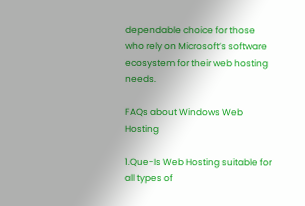dependable choice for those who rely on Microsoft’s software ecosystem for their web hosting needs.

FAQs about Windows Web Hosting

1.Que-Is Web Hosting suitable for all types of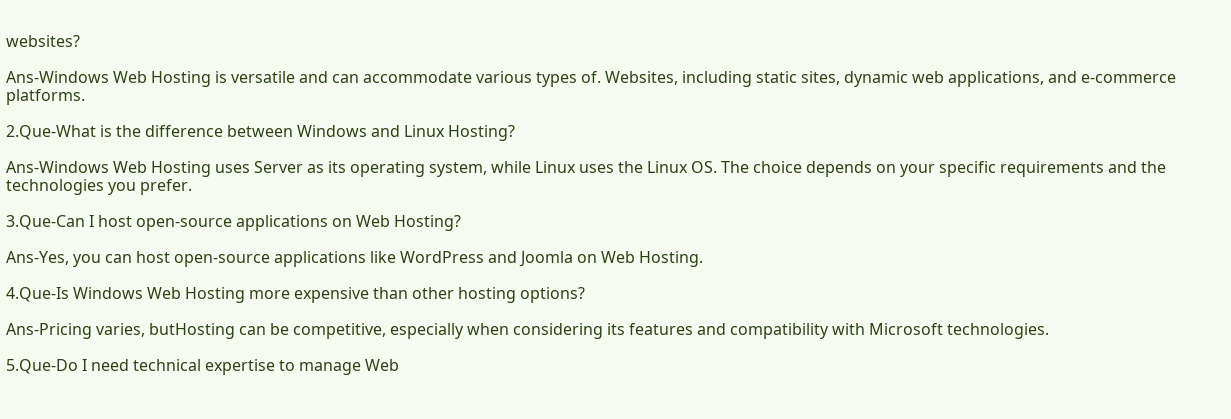websites?

Ans-Windows Web Hosting is versatile and can accommodate various types of. Websites, including static sites, dynamic web applications, and e-commerce platforms.

2.Que-What is the difference between Windows and Linux Hosting?

Ans-Windows Web Hosting uses Server as its operating system, while Linux uses the Linux OS. The choice depends on your specific requirements and the technologies you prefer.

3.Que-Can I host open-source applications on Web Hosting?

Ans-Yes, you can host open-source applications like WordPress and Joomla on Web Hosting.

4.Que-Is Windows Web Hosting more expensive than other hosting options?

Ans-Pricing varies, butHosting can be competitive, especially when considering its features and compatibility with Microsoft technologies.

5.Que-Do I need technical expertise to manage Web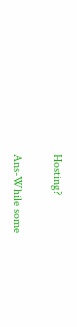Hosting?

Ans-While some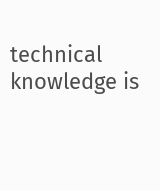technical knowledge is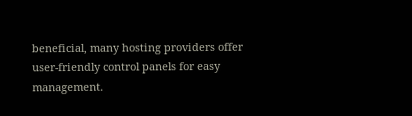beneficial, many hosting providers offer user-friendly control panels for easy management.